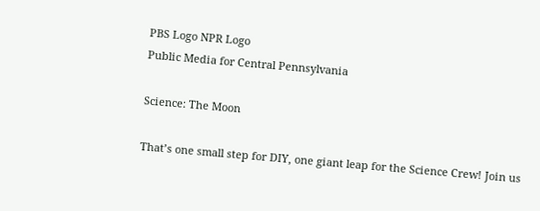PBS Logo NPR Logo
Public Media for Central Pennsylvania

Science: The Moon

That’s one small step for DIY, one giant leap for the Science Crew! Join us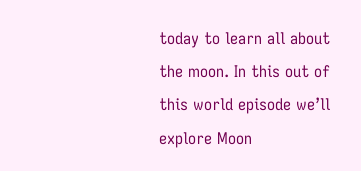today to learn all about the moon. In this out of this world episode we’ll explore Moon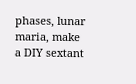phases, lunar maria, make a DIY sextant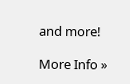and more!

More Info »